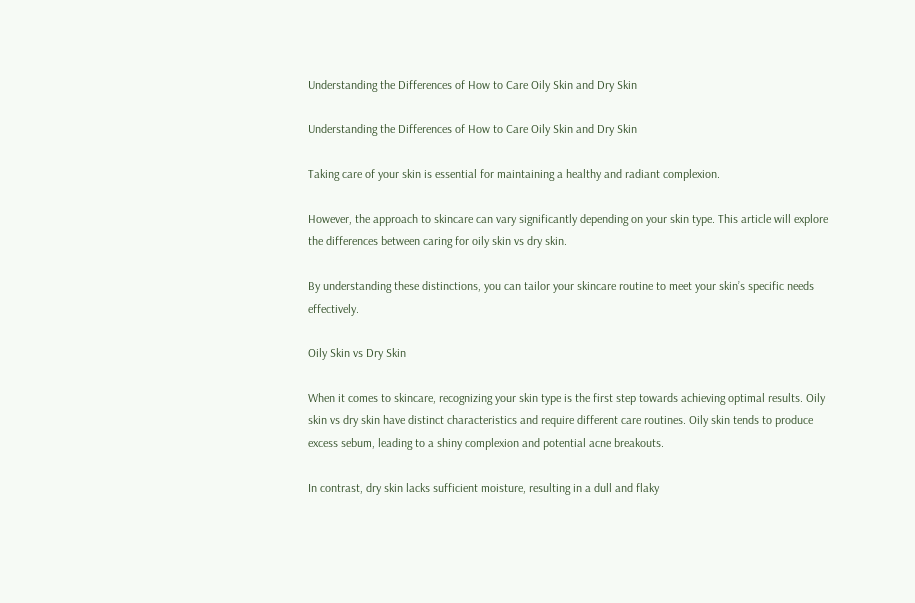Understanding the Differences of How to Care Oily Skin and Dry Skin

Understanding the Differences of How to Care Oily Skin and Dry Skin

Taking care of your skin is essential for maintaining a healthy and radiant complexion.

However, the approach to skincare can vary significantly depending on your skin type. This article will explore the differences between caring for oily skin vs dry skin.

By understanding these distinctions, you can tailor your skincare routine to meet your skin’s specific needs effectively.

Oily Skin vs Dry Skin

When it comes to skincare, recognizing your skin type is the first step towards achieving optimal results. Oily skin vs dry skin have distinct characteristics and require different care routines. Oily skin tends to produce excess sebum, leading to a shiny complexion and potential acne breakouts.

In contrast, dry skin lacks sufficient moisture, resulting in a dull and flaky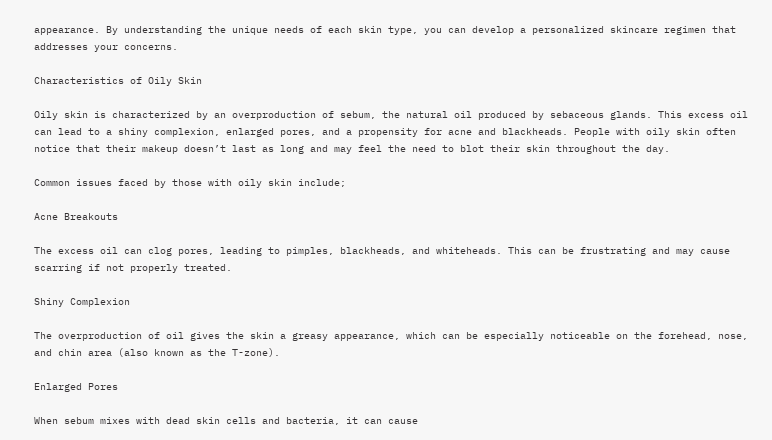appearance. By understanding the unique needs of each skin type, you can develop a personalized skincare regimen that addresses your concerns.

Characteristics of Oily Skin

Oily skin is characterized by an overproduction of sebum, the natural oil produced by sebaceous glands. This excess oil can lead to a shiny complexion, enlarged pores, and a propensity for acne and blackheads. People with oily skin often notice that their makeup doesn’t last as long and may feel the need to blot their skin throughout the day.

Common issues faced by those with oily skin include;

Acne Breakouts

The excess oil can clog pores, leading to pimples, blackheads, and whiteheads. This can be frustrating and may cause scarring if not properly treated.

Shiny Complexion

The overproduction of oil gives the skin a greasy appearance, which can be especially noticeable on the forehead, nose, and chin area (also known as the T-zone).

Enlarged Pores

When sebum mixes with dead skin cells and bacteria, it can cause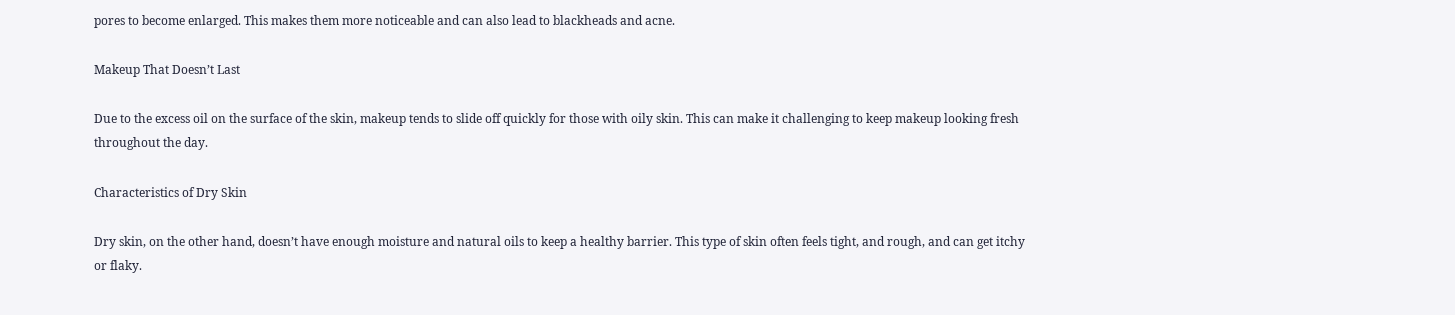pores to become enlarged. This makes them more noticeable and can also lead to blackheads and acne.

Makeup That Doesn’t Last

Due to the excess oil on the surface of the skin, makeup tends to slide off quickly for those with oily skin. This can make it challenging to keep makeup looking fresh throughout the day.

Characteristics of Dry Skin

Dry skin, on the other hand, doesn’t have enough moisture and natural oils to keep a healthy barrier. This type of skin often feels tight, and rough, and can get itchy or flaky.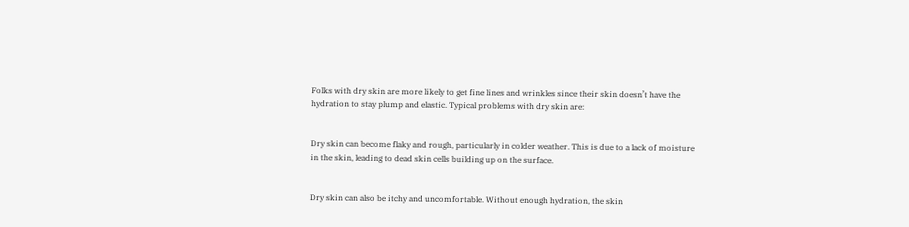Folks with dry skin are more likely to get fine lines and wrinkles since their skin doesn’t have the hydration to stay plump and elastic. Typical problems with dry skin are:


Dry skin can become flaky and rough, particularly in colder weather. This is due to a lack of moisture in the skin, leading to dead skin cells building up on the surface.


Dry skin can also be itchy and uncomfortable. Without enough hydration, the skin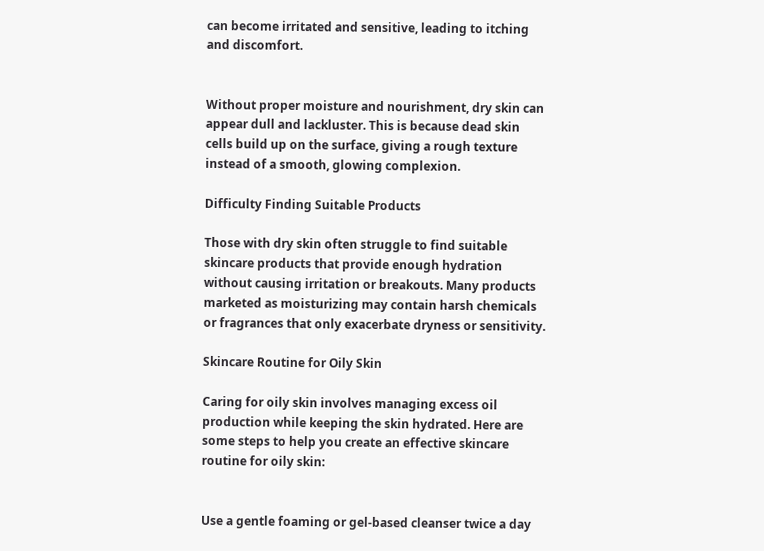can become irritated and sensitive, leading to itching and discomfort.


Without proper moisture and nourishment, dry skin can appear dull and lackluster. This is because dead skin cells build up on the surface, giving a rough texture instead of a smooth, glowing complexion.

Difficulty Finding Suitable Products

Those with dry skin often struggle to find suitable skincare products that provide enough hydration without causing irritation or breakouts. Many products marketed as moisturizing may contain harsh chemicals or fragrances that only exacerbate dryness or sensitivity.

Skincare Routine for Oily Skin

Caring for oily skin involves managing excess oil production while keeping the skin hydrated. Here are some steps to help you create an effective skincare routine for oily skin:


Use a gentle foaming or gel-based cleanser twice a day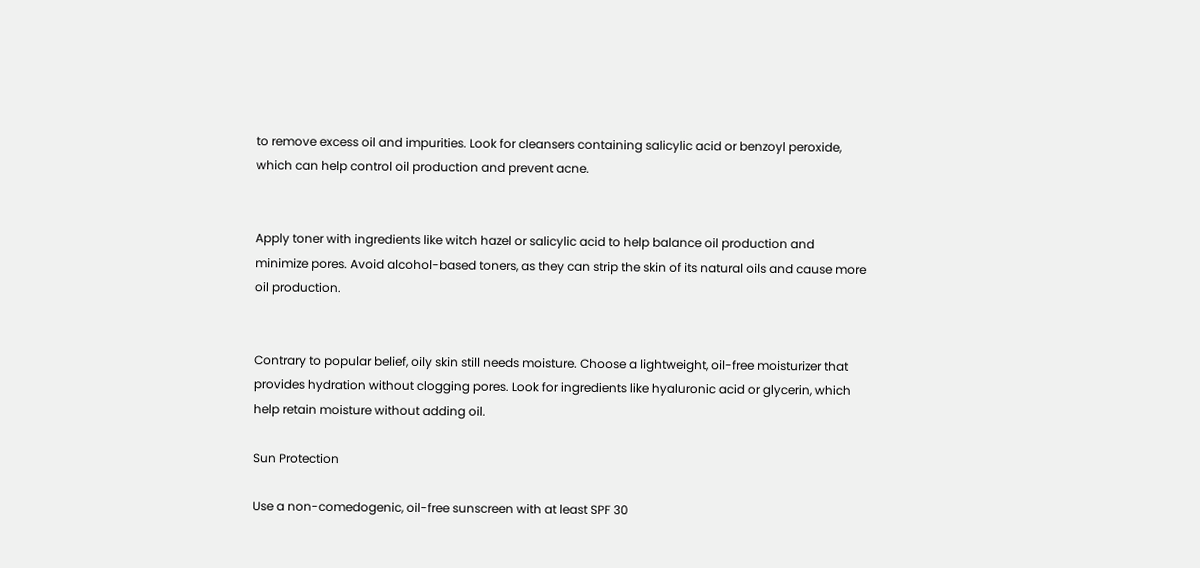to remove excess oil and impurities. Look for cleansers containing salicylic acid or benzoyl peroxide, which can help control oil production and prevent acne.


Apply toner with ingredients like witch hazel or salicylic acid to help balance oil production and minimize pores. Avoid alcohol-based toners, as they can strip the skin of its natural oils and cause more oil production.


Contrary to popular belief, oily skin still needs moisture. Choose a lightweight, oil-free moisturizer that provides hydration without clogging pores. Look for ingredients like hyaluronic acid or glycerin, which help retain moisture without adding oil.

Sun Protection

Use a non-comedogenic, oil-free sunscreen with at least SPF 30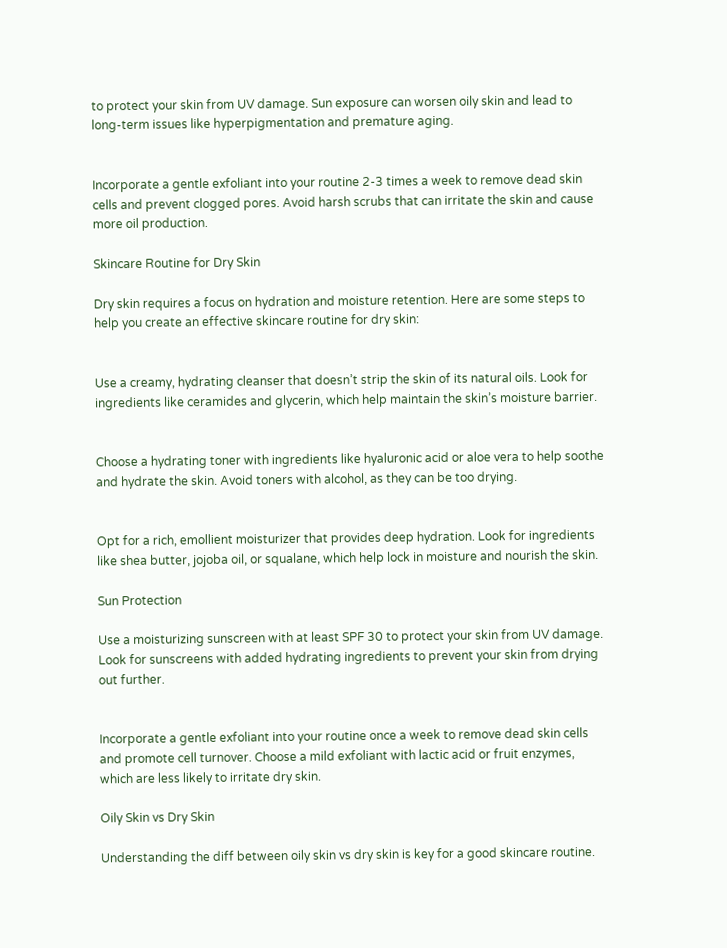to protect your skin from UV damage. Sun exposure can worsen oily skin and lead to long-term issues like hyperpigmentation and premature aging.


Incorporate a gentle exfoliant into your routine 2-3 times a week to remove dead skin cells and prevent clogged pores. Avoid harsh scrubs that can irritate the skin and cause more oil production.

Skincare Routine for Dry Skin

Dry skin requires a focus on hydration and moisture retention. Here are some steps to help you create an effective skincare routine for dry skin:


Use a creamy, hydrating cleanser that doesn’t strip the skin of its natural oils. Look for ingredients like ceramides and glycerin, which help maintain the skin’s moisture barrier.


Choose a hydrating toner with ingredients like hyaluronic acid or aloe vera to help soothe and hydrate the skin. Avoid toners with alcohol, as they can be too drying.


Opt for a rich, emollient moisturizer that provides deep hydration. Look for ingredients like shea butter, jojoba oil, or squalane, which help lock in moisture and nourish the skin.

Sun Protection

Use a moisturizing sunscreen with at least SPF 30 to protect your skin from UV damage. Look for sunscreens with added hydrating ingredients to prevent your skin from drying out further.


Incorporate a gentle exfoliant into your routine once a week to remove dead skin cells and promote cell turnover. Choose a mild exfoliant with lactic acid or fruit enzymes, which are less likely to irritate dry skin.

Oily Skin vs Dry Skin

Understanding the diff between oily skin vs dry skin is key for a good skincare routine.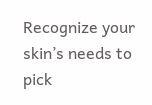Recognize your skin’s needs to pick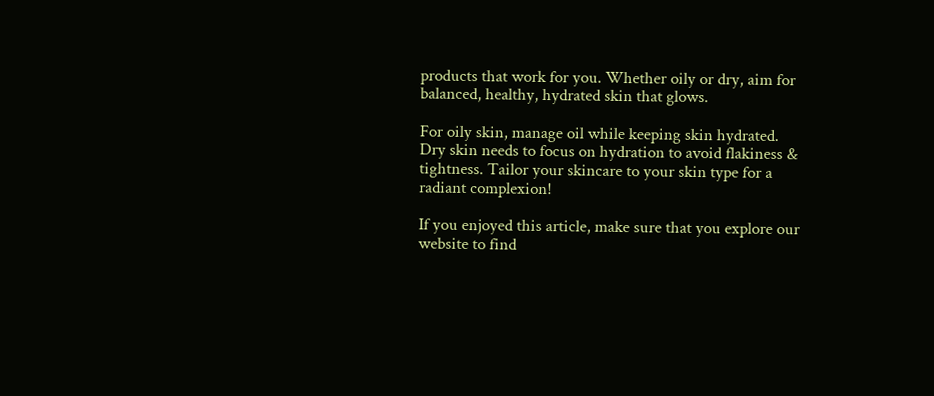products that work for you. Whether oily or dry, aim for balanced, healthy, hydrated skin that glows.

For oily skin, manage oil while keeping skin hydrated. Dry skin needs to focus on hydration to avoid flakiness & tightness. Tailor your skincare to your skin type for a radiant complexion!

If you enjoyed this article, make sure that you explore our website to find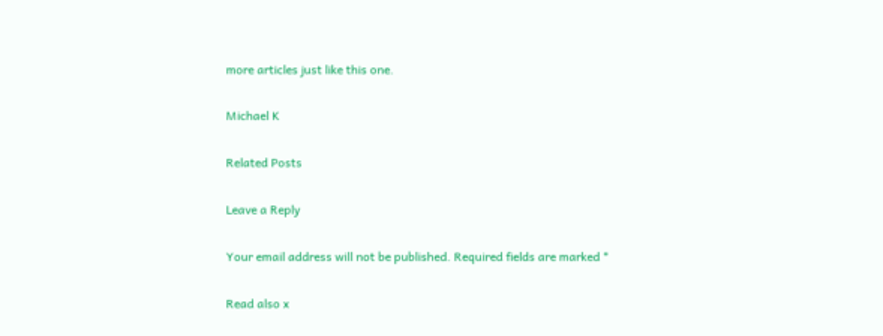more articles just like this one.

Michael K

Related Posts

Leave a Reply

Your email address will not be published. Required fields are marked *

Read also x